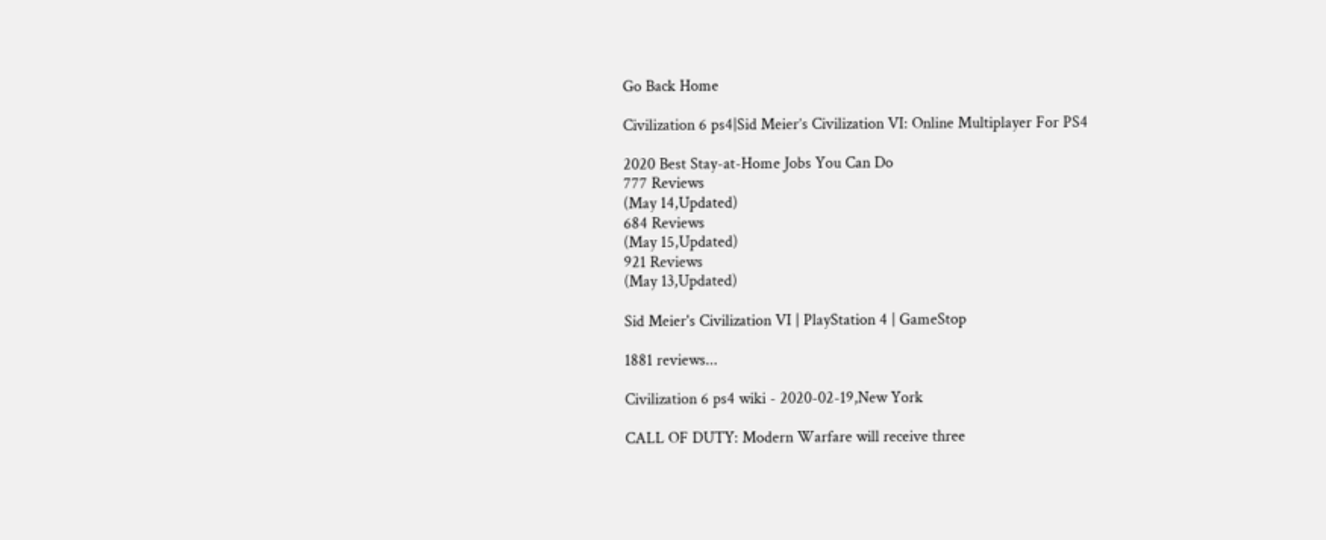Go Back Home

Civilization 6 ps4|Sid Meier’s Civilization VI: Online Multiplayer For PS4

2020 Best Stay-at-Home Jobs You Can Do
777 Reviews
(May 14,Updated)
684 Reviews
(May 15,Updated)
921 Reviews
(May 13,Updated)

Sid Meier's Civilization VI | PlayStation 4 | GameStop

1881 reviews...

Civilization 6 ps4 wiki - 2020-02-19,New York

CALL OF DUTY: Modern Warfare will receive three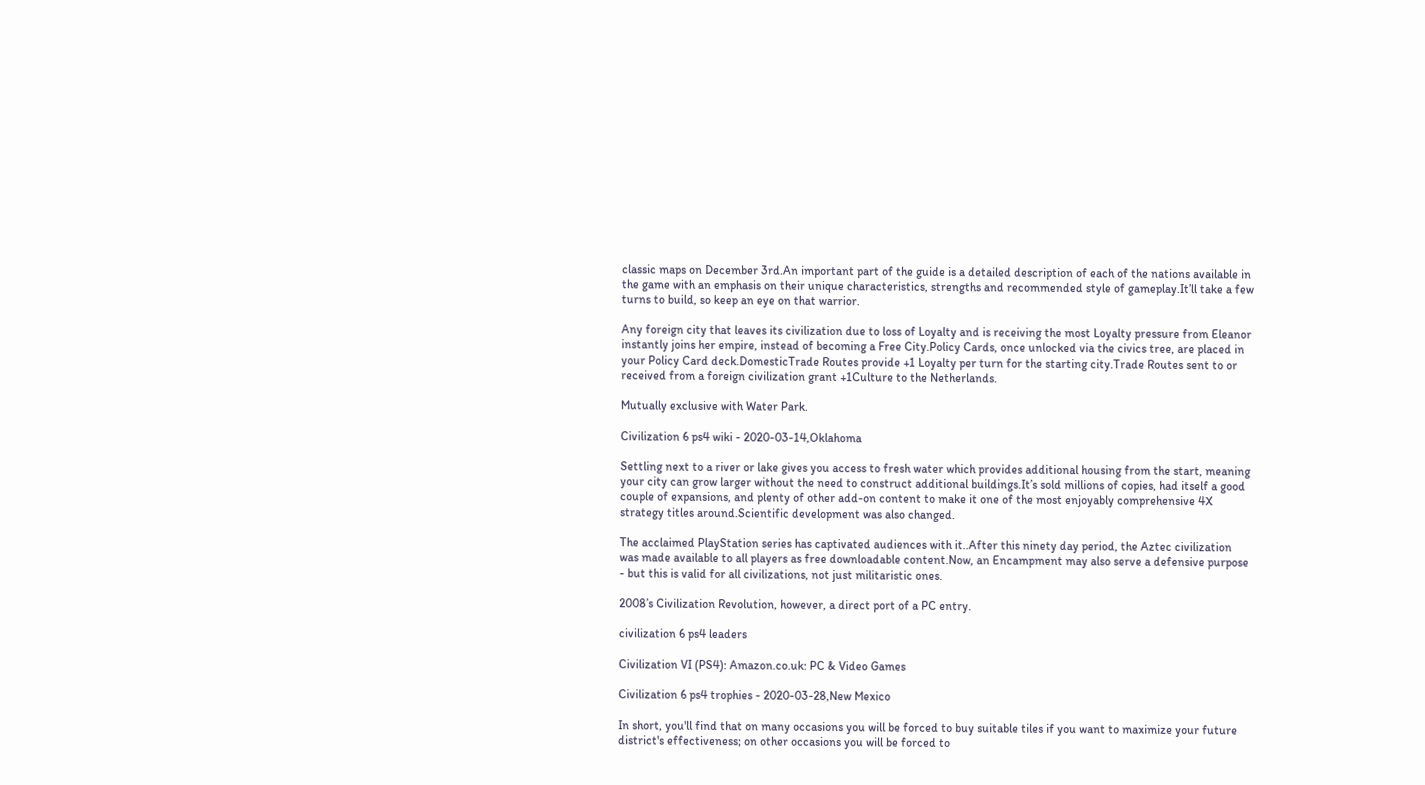classic maps on December 3rd.An important part of the guide is a detailed description of each of the nations available in the game with an emphasis on their unique characteristics, strengths and recommended style of gameplay.It’ll take a few turns to build, so keep an eye on that warrior.

Any foreign city that leaves its civilization due to loss of Loyalty and is receiving the most Loyalty pressure from Eleanor instantly joins her empire, instead of becoming a Free City.Policy Cards, once unlocked via the civics tree, are placed in your Policy Card deck.DomesticTrade Routes provide +1 Loyalty per turn for the starting city.Trade Routes sent to or received from a foreign civilization grant +1Culture to the Netherlands.

Mutually exclusive with Water Park.

Civilization 6 ps4 wiki - 2020-03-14,Oklahoma

Settling next to a river or lake gives you access to fresh water which provides additional housing from the start, meaning your city can grow larger without the need to construct additional buildings.It’s sold millions of copies, had itself a good couple of expansions, and plenty of other add-on content to make it one of the most enjoyably comprehensive 4X strategy titles around.Scientific development was also changed.

The acclaimed PlayStation series has captivated audiences with it..After this ninety day period, the Aztec civilization was made available to all players as free downloadable content.Now, an Encampment may also serve a defensive purpose - but this is valid for all civilizations, not just militaristic ones.

2008’s Civilization Revolution, however, a direct port of a PC entry.

civilization 6 ps4 leaders

Civilization VI (PS4): Amazon.co.uk: PC & Video Games

Civilization 6 ps4 trophies - 2020-03-28,New Mexico

In short, you'll find that on many occasions you will be forced to buy suitable tiles if you want to maximize your future district's effectiveness; on other occasions you will be forced to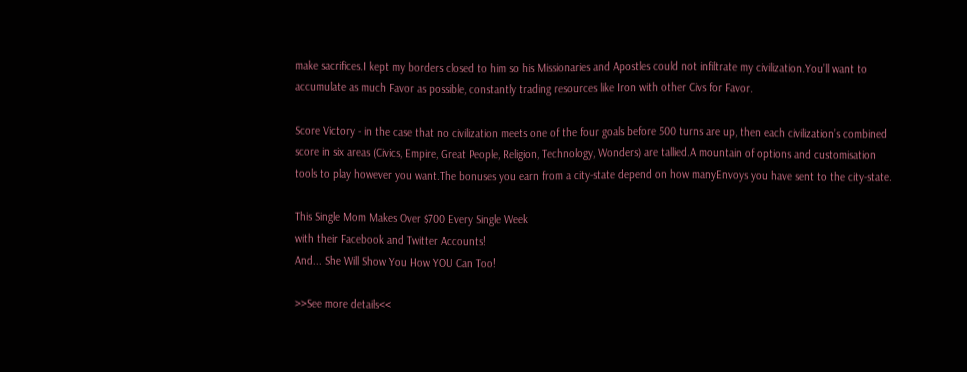make sacrifices.I kept my borders closed to him so his Missionaries and Apostles could not infiltrate my civilization.You’ll want to accumulate as much Favor as possible, constantly trading resources like Iron with other Civs for Favor.

Score Victory - in the case that no civilization meets one of the four goals before 500 turns are up, then each civilization’s combined score in six areas (Civics, Empire, Great People, Religion, Technology, Wonders) are tallied.A mountain of options and customisation tools to play however you want.The bonuses you earn from a city-state depend on how manyEnvoys you have sent to the city-state.

This Single Mom Makes Over $700 Every Single Week
with their Facebook and Twitter Accounts!
And... She Will Show You How YOU Can Too!

>>See more details<<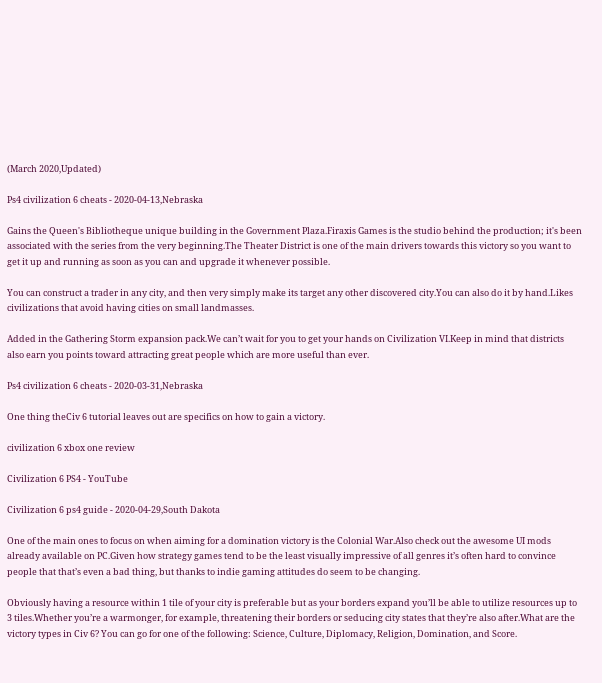(March 2020,Updated)

Ps4 civilization 6 cheats - 2020-04-13,Nebraska

Gains the Queen's Bibliotheque unique building in the Government Plaza.Firaxis Games is the studio behind the production; it's been associated with the series from the very beginning.The Theater District is one of the main drivers towards this victory so you want to get it up and running as soon as you can and upgrade it whenever possible.

You can construct a trader in any city, and then very simply make its target any other discovered city.You can also do it by hand.Likes civilizations that avoid having cities on small landmasses.

Added in the Gathering Storm expansion pack.We can’t wait for you to get your hands on Civilization VI.Keep in mind that districts also earn you points toward attracting great people which are more useful than ever.

Ps4 civilization 6 cheats - 2020-03-31,Nebraska

One thing theCiv 6 tutorial leaves out are specifics on how to gain a victory.

civilization 6 xbox one review

Civilization 6 PS4 - YouTube

Civilization 6 ps4 guide - 2020-04-29,South Dakota

One of the main ones to focus on when aiming for a domination victory is the Colonial War.Also check out the awesome UI mods already available on PC.Given how strategy games tend to be the least visually impressive of all genres it’s often hard to convince people that that’s even a bad thing, but thanks to indie gaming attitudes do seem to be changing.

Obviously having a resource within 1 tile of your city is preferable but as your borders expand you’ll be able to utilize resources up to 3 tiles.Whether you’re a warmonger, for example, threatening their borders or seducing city states that they’re also after.What are the victory types in Civ 6? You can go for one of the following: Science, Culture, Diplomacy, Religion, Domination, and Score.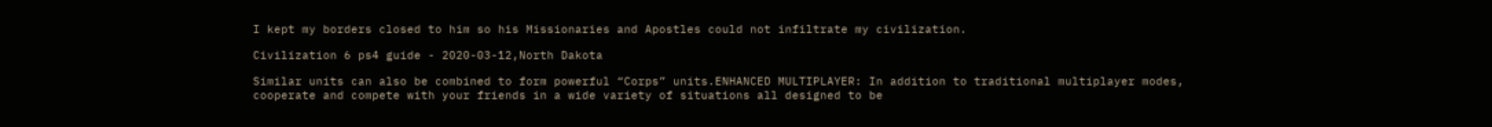I kept my borders closed to him so his Missionaries and Apostles could not infiltrate my civilization.

Civilization 6 ps4 guide - 2020-03-12,North Dakota

Similar units can also be combined to form powerful “Corps” units.ENHANCED MULTIPLAYER: In addition to traditional multiplayer modes, cooperate and compete with your friends in a wide variety of situations all designed to be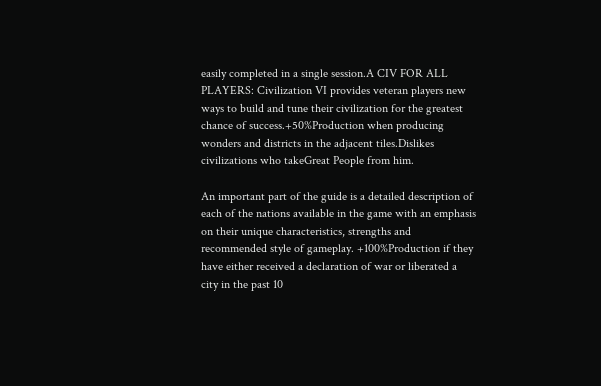easily completed in a single session.A CIV FOR ALL PLAYERS: Civilization VI provides veteran players new ways to build and tune their civilization for the greatest chance of success.+50%Production when producing wonders and districts in the adjacent tiles.Dislikes civilizations who takeGreat People from him.

An important part of the guide is a detailed description of each of the nations available in the game with an emphasis on their unique characteristics, strengths and recommended style of gameplay. +100%Production if they have either received a declaration of war or liberated a city in the past 10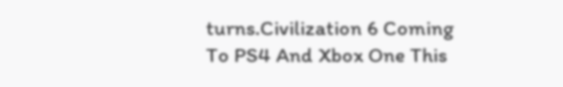turns.Civilization 6 Coming To PS4 And Xbox One This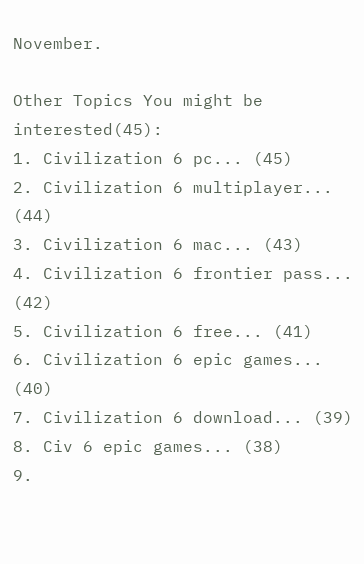November.

Other Topics You might be interested(45):
1. Civilization 6 pc... (45)
2. Civilization 6 multiplayer... (44)
3. Civilization 6 mac... (43)
4. Civilization 6 frontier pass... (42)
5. Civilization 6 free... (41)
6. Civilization 6 epic games... (40)
7. Civilization 6 download... (39)
8. Civ 6 epic games... (38)
9.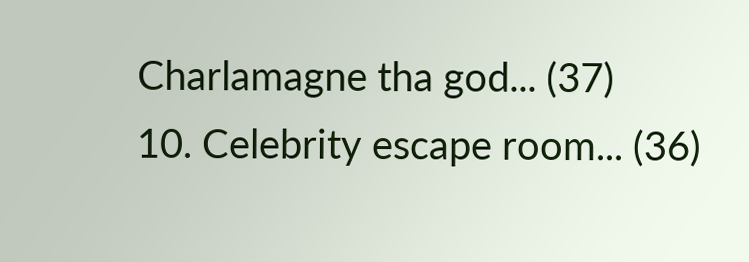Charlamagne tha god... (37)
10. Celebrity escape room... (36)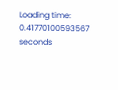Loading time: 0.41770100593567 seconds